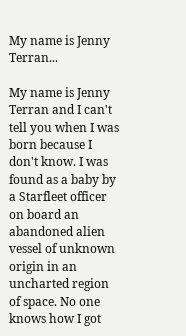My name is Jenny Terran...

My name is Jenny Terran and I can't tell you when I was born because I don't know. I was found as a baby by a Starfleet officer on board an abandoned alien vessel of unknown origin in an uncharted region of space. No one knows how I got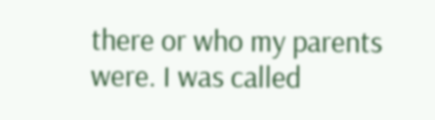there or who my parents were. I was called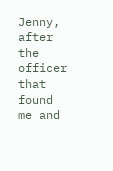Jenny, after the officer that found me and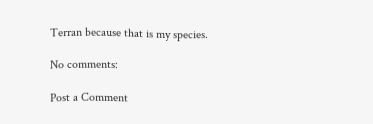Terran because that is my species.

No comments:

Post a Comment